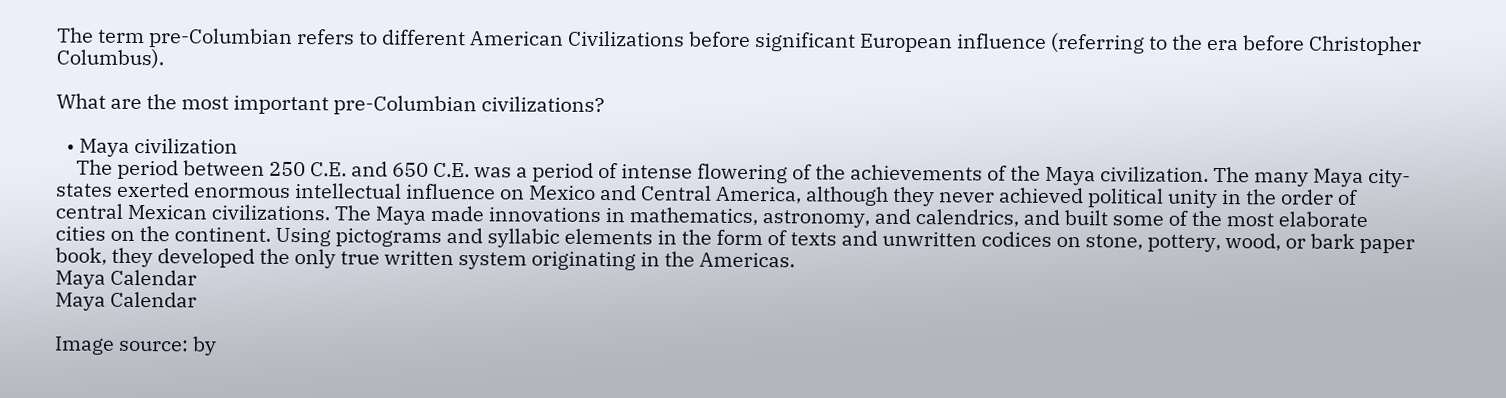The term pre-Columbian refers to different American Civilizations before significant European influence (referring to the era before Christopher Columbus).

What are the most important pre-Columbian civilizations?

  • Maya civilization
    The period between 250 C.E. and 650 C.E. was a period of intense flowering of the achievements of the Maya civilization. The many Maya city-states exerted enormous intellectual influence on Mexico and Central America, although they never achieved political unity in the order of central Mexican civilizations. The Maya made innovations in mathematics, astronomy, and calendrics, and built some of the most elaborate cities on the continent. Using pictograms and syllabic elements in the form of texts and unwritten codices on stone, pottery, wood, or bark paper book, they developed the only true written system originating in the Americas.
Maya Calendar
Maya Calendar

Image source: by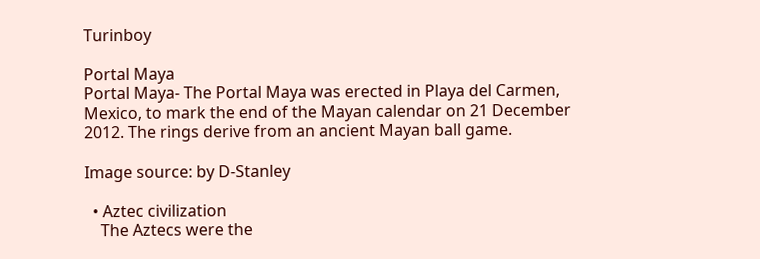Turinboy

Portal Maya
Portal Maya- The Portal Maya was erected in Playa del Carmen, Mexico, to mark the end of the Mayan calendar on 21 December 2012. The rings derive from an ancient Mayan ball game.

Image source: by D-Stanley

  • Aztec civilization
    The Aztecs were the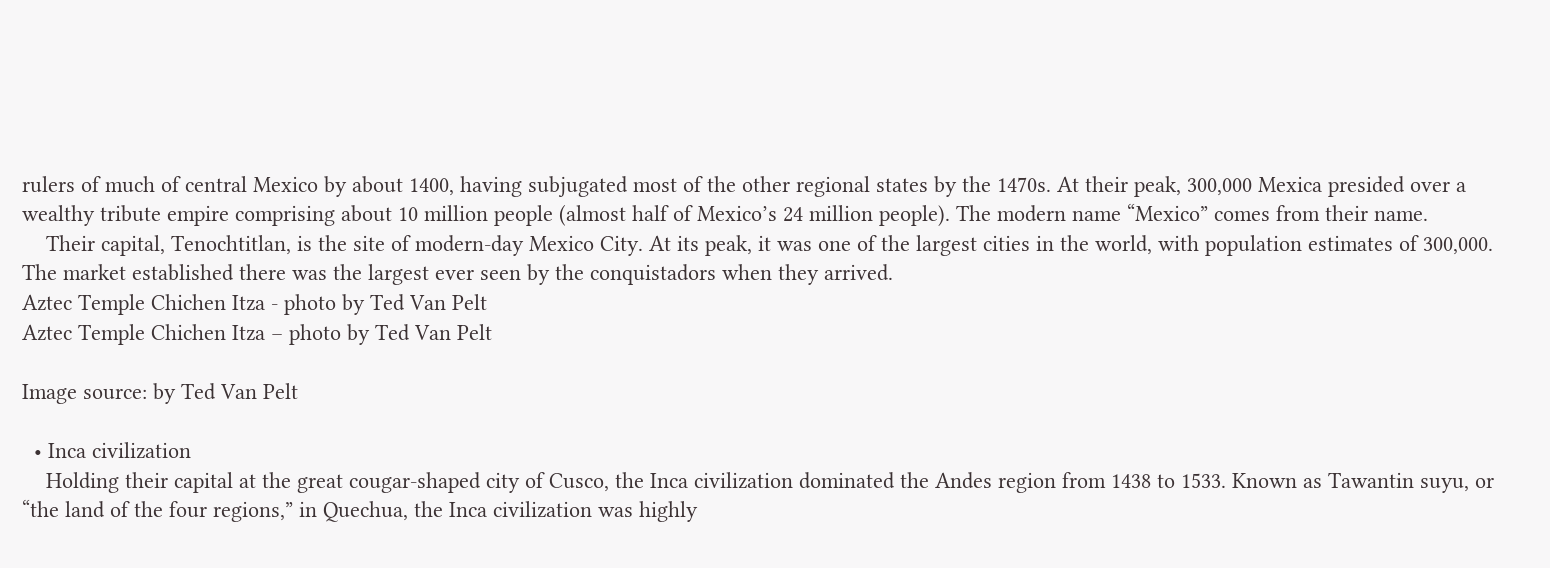rulers of much of central Mexico by about 1400, having subjugated most of the other regional states by the 1470s. At their peak, 300,000 Mexica presided over a wealthy tribute empire comprising about 10 million people (almost half of Mexico’s 24 million people). The modern name “Mexico” comes from their name.
    Their capital, Tenochtitlan, is the site of modern-day Mexico City. At its peak, it was one of the largest cities in the world, with population estimates of 300,000. The market established there was the largest ever seen by the conquistadors when they arrived.
Aztec Temple Chichen Itza - photo by Ted Van Pelt
Aztec Temple Chichen Itza – photo by Ted Van Pelt

Image source: by Ted Van Pelt

  • Inca civilization
    Holding their capital at the great cougar-shaped city of Cusco, the Inca civilization dominated the Andes region from 1438 to 1533. Known as Tawantin suyu, or “the land of the four regions,” in Quechua, the Inca civilization was highly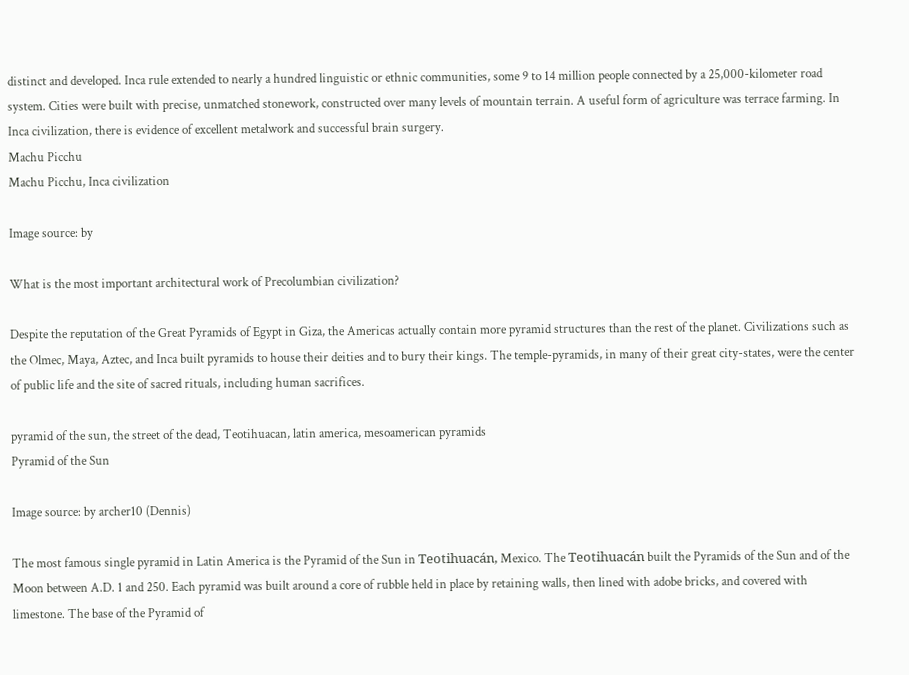distinct and developed. Inca rule extended to nearly a hundred linguistic or ethnic communities, some 9 to 14 million people connected by a 25,000-kilometer road system. Cities were built with precise, unmatched stonework, constructed over many levels of mountain terrain. A useful form of agriculture was terrace farming. In Inca civilization, there is evidence of excellent metalwork and successful brain surgery.
Machu Picchu
Machu Picchu, Inca civilization

Image source: by

What is the most important architectural work of Precolumbian civilization?

Despite the reputation of the Great Pyramids of Egypt in Giza, the Americas actually contain more pyramid structures than the rest of the planet. Civilizations such as the Olmec, Maya, Aztec, and Inca built pyramids to house their deities and to bury their kings. The temple-pyramids, in many of their great city-states, were the center of public life and the site of sacred rituals, including human sacrifices.

pyramid of the sun, the street of the dead, Teotihuacan, latin america, mesoamerican pyramids
Pyramid of the Sun

Image source: by archer10 (Dennis)

The most famous single pyramid in Latin America is the Pyramid of the Sun in Teotihuacán, Mexico. The Teotihuacán built the Pyramids of the Sun and of the Moon between A.D. 1 and 250. Each pyramid was built around a core of rubble held in place by retaining walls, then lined with adobe bricks, and covered with limestone. The base of the Pyramid of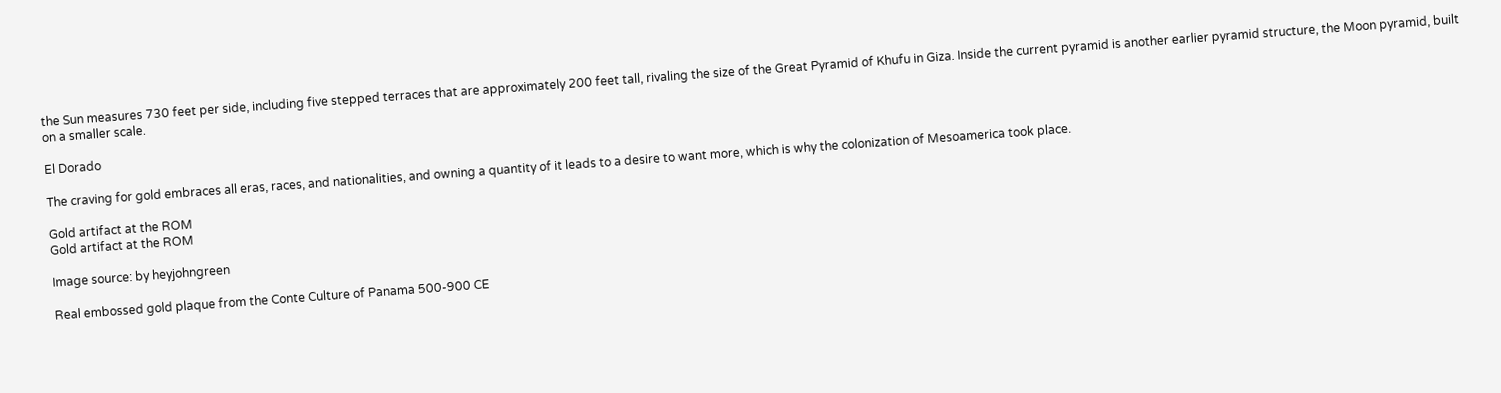the Sun measures 730 feet per side, including five stepped terraces that are approximately 200 feet tall, rivaling the size of the Great Pyramid of Khufu in Giza. Inside the current pyramid is another earlier pyramid structure, the Moon pyramid, built on a smaller scale.

El Dorado

The craving for gold embraces all eras, races, and nationalities, and owning a quantity of it leads to a desire to want more, which is why the colonization of Mesoamerica took place.

Gold artifact at the ROM
Gold artifact at the ROM

Image source: by heyjohngreen

Real embossed gold plaque from the Conte Culture of Panama 500-900 CE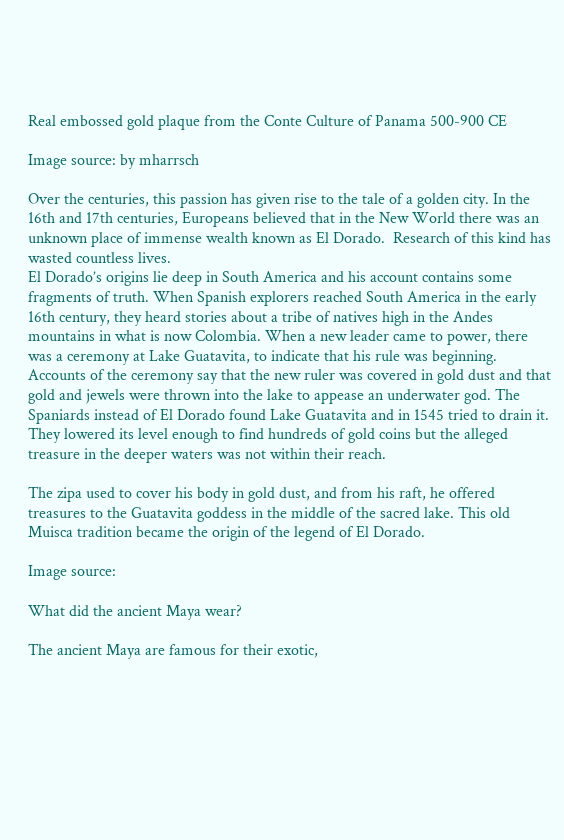Real embossed gold plaque from the Conte Culture of Panama 500-900 CE

Image source: by mharrsch

Over the centuries, this passion has given rise to the tale of a golden city. In the 16th and 17th centuries, Europeans believed that in the New World there was an unknown place of immense wealth known as El Dorado.  Research of this kind has wasted countless lives.
El Dorado’s origins lie deep in South America and his account contains some fragments of truth. When Spanish explorers reached South America in the early 16th century, they heard stories about a tribe of natives high in the Andes mountains in what is now Colombia. When a new leader came to power, there was a ceremony at Lake Guatavita, to indicate that his rule was beginning. Accounts of the ceremony say that the new ruler was covered in gold dust and that gold and jewels were thrown into the lake to appease an underwater god. The Spaniards instead of El Dorado found Lake Guatavita and in 1545 tried to drain it. They lowered its level enough to find hundreds of gold coins but the alleged treasure in the deeper waters was not within their reach.

The zipa used to cover his body in gold dust, and from his raft, he offered treasures to the Guatavita goddess in the middle of the sacred lake. This old Muisca tradition became the origin of the legend of El Dorado.

Image source:

What did the ancient Maya wear?

The ancient Maya are famous for their exotic,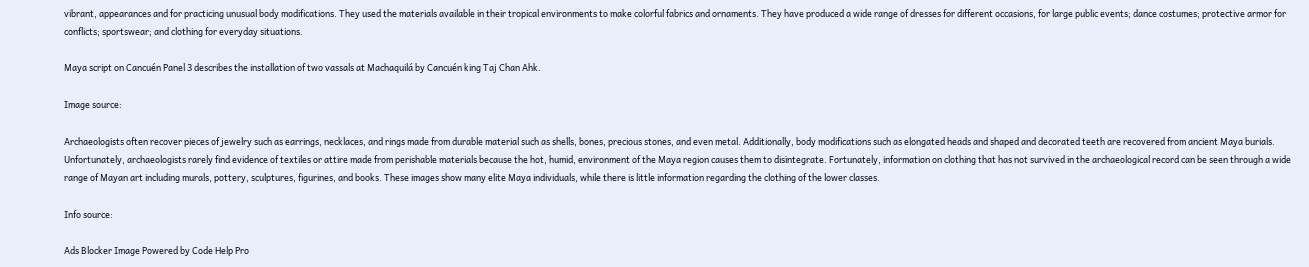vibrant, appearances and for practicing unusual body modifications. They used the materials available in their tropical environments to make colorful fabrics and ornaments. They have produced a wide range of dresses for different occasions, for large public events; dance costumes; protective armor for conflicts; sportswear; and clothing for everyday situations.

Maya script on Cancuén Panel 3 describes the installation of two vassals at Machaquilá by Cancuén king Taj Chan Ahk.

Image source:

Archaeologists often recover pieces of jewelry such as earrings, necklaces, and rings made from durable material such as shells, bones, precious stones, and even metal. Additionally, body modifications such as elongated heads and shaped and decorated teeth are recovered from ancient Maya burials. Unfortunately, archaeologists rarely find evidence of textiles or attire made from perishable materials because the hot, humid, environment of the Maya region causes them to disintegrate. Fortunately, information on clothing that has not survived in the archaeological record can be seen through a wide range of Mayan art including murals, pottery, sculptures, figurines, and books. These images show many elite Maya individuals, while there is little information regarding the clothing of the lower classes.

Info source:

Ads Blocker Image Powered by Code Help Pro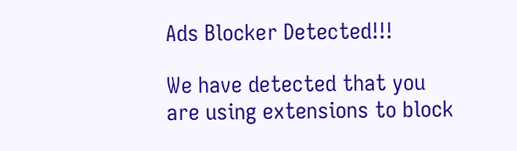Ads Blocker Detected!!!

We have detected that you are using extensions to block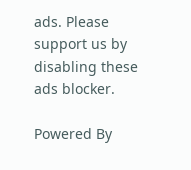ads. Please support us by disabling these ads blocker.

Powered By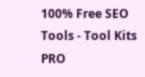100% Free SEO Tools - Tool Kits PRO